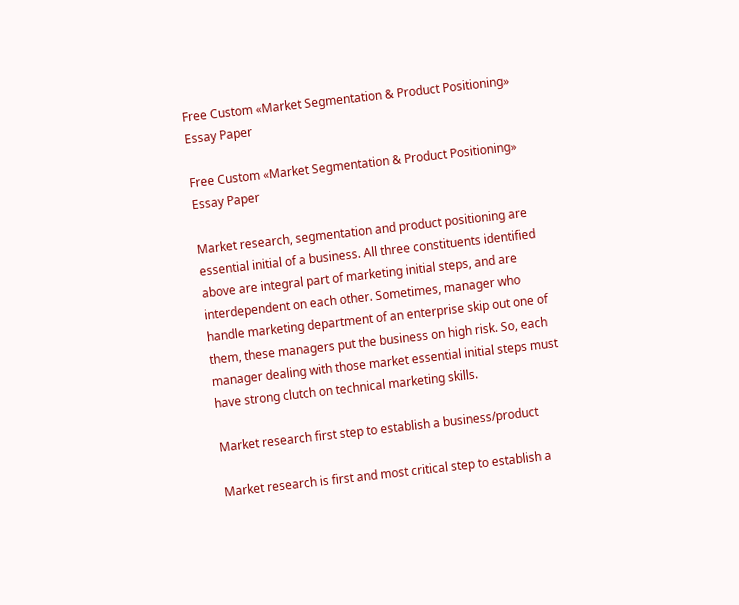Free Custom «Market Segmentation & Product Positioning» Essay Paper

Free Custom «Market Segmentation & Product Positioning» Essay Paper

Market research, segmentation and product positioning are essential initial of a business. All three constituents identified above are integral part of marketing initial steps, and are interdependent on each other. Sometimes, manager who handle marketing department of an enterprise skip out one of them, these managers put the business on high risk. So, each manager dealing with those market essential initial steps must have strong clutch on technical marketing skills.

Market research first step to establish a business/product

Market research is first and most critical step to establish a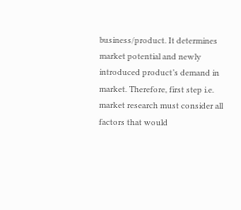business/product. It determines market potential and newly introduced product’s demand in market. Therefore, first step i.e. market research must consider all factors that would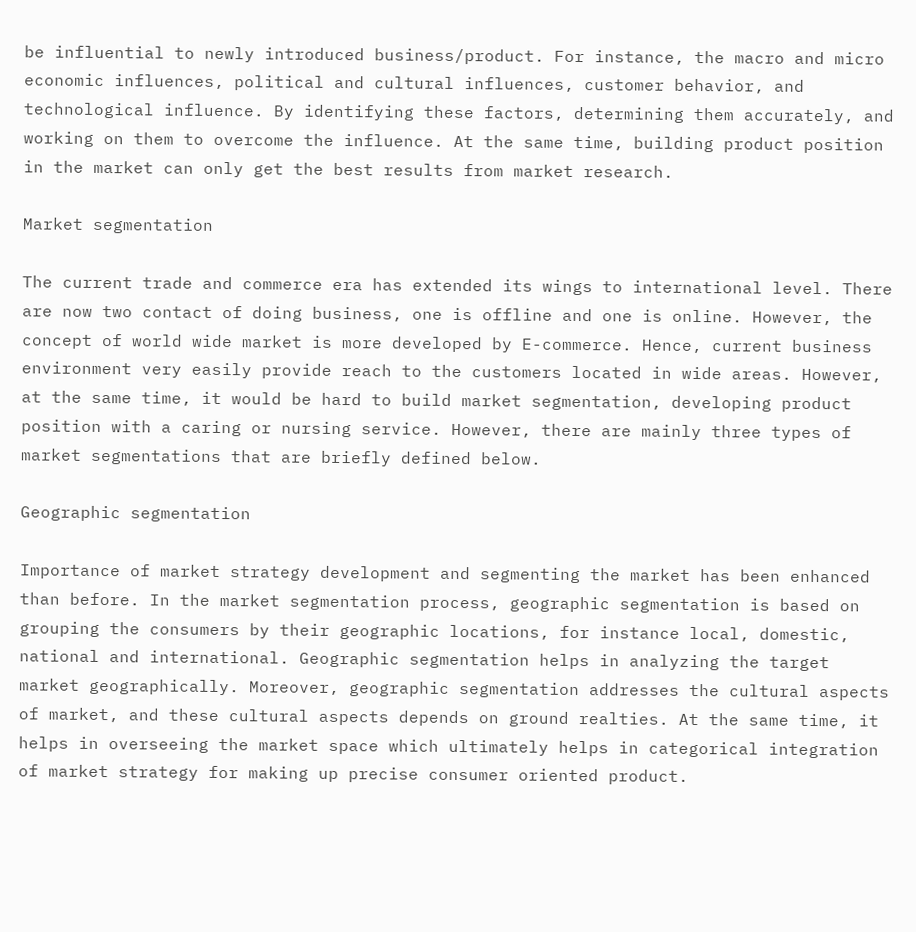be influential to newly introduced business/product. For instance, the macro and micro economic influences, political and cultural influences, customer behavior, and technological influence. By identifying these factors, determining them accurately, and working on them to overcome the influence. At the same time, building product position in the market can only get the best results from market research.

Market segmentation

The current trade and commerce era has extended its wings to international level. There are now two contact of doing business, one is offline and one is online. However, the concept of world wide market is more developed by E-commerce. Hence, current business environment very easily provide reach to the customers located in wide areas. However, at the same time, it would be hard to build market segmentation, developing product position with a caring or nursing service. However, there are mainly three types of market segmentations that are briefly defined below.

Geographic segmentation

Importance of market strategy development and segmenting the market has been enhanced than before. In the market segmentation process, geographic segmentation is based on grouping the consumers by their geographic locations, for instance local, domestic, national and international. Geographic segmentation helps in analyzing the target market geographically. Moreover, geographic segmentation addresses the cultural aspects of market, and these cultural aspects depends on ground realties. At the same time, it helps in overseeing the market space which ultimately helps in categorical integration of market strategy for making up precise consumer oriented product.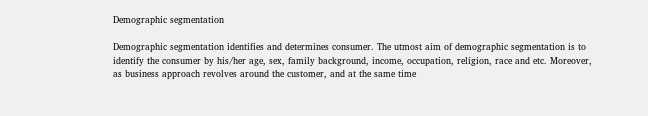Demographic segmentation

Demographic segmentation identifies and determines consumer. The utmost aim of demographic segmentation is to identify the consumer by his/her age, sex, family background, income, occupation, religion, race and etc. Moreover, as business approach revolves around the customer, and at the same time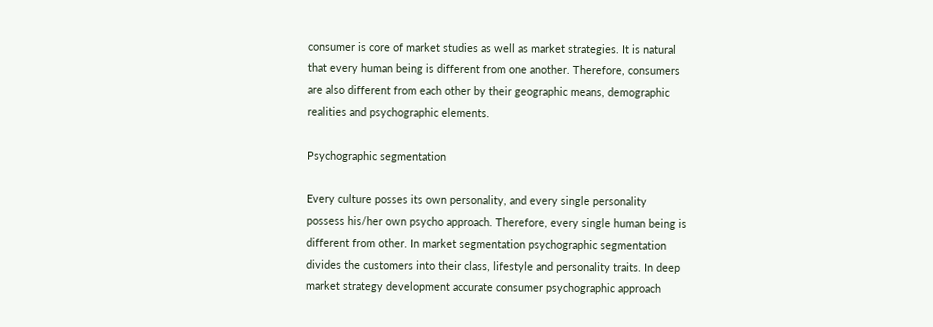consumer is core of market studies as well as market strategies. It is natural that every human being is different from one another. Therefore, consumers are also different from each other by their geographic means, demographic realities and psychographic elements.

Psychographic segmentation

Every culture posses its own personality, and every single personality possess his/her own psycho approach. Therefore, every single human being is different from other. In market segmentation psychographic segmentation divides the customers into their class, lifestyle and personality traits. In deep market strategy development accurate consumer psychographic approach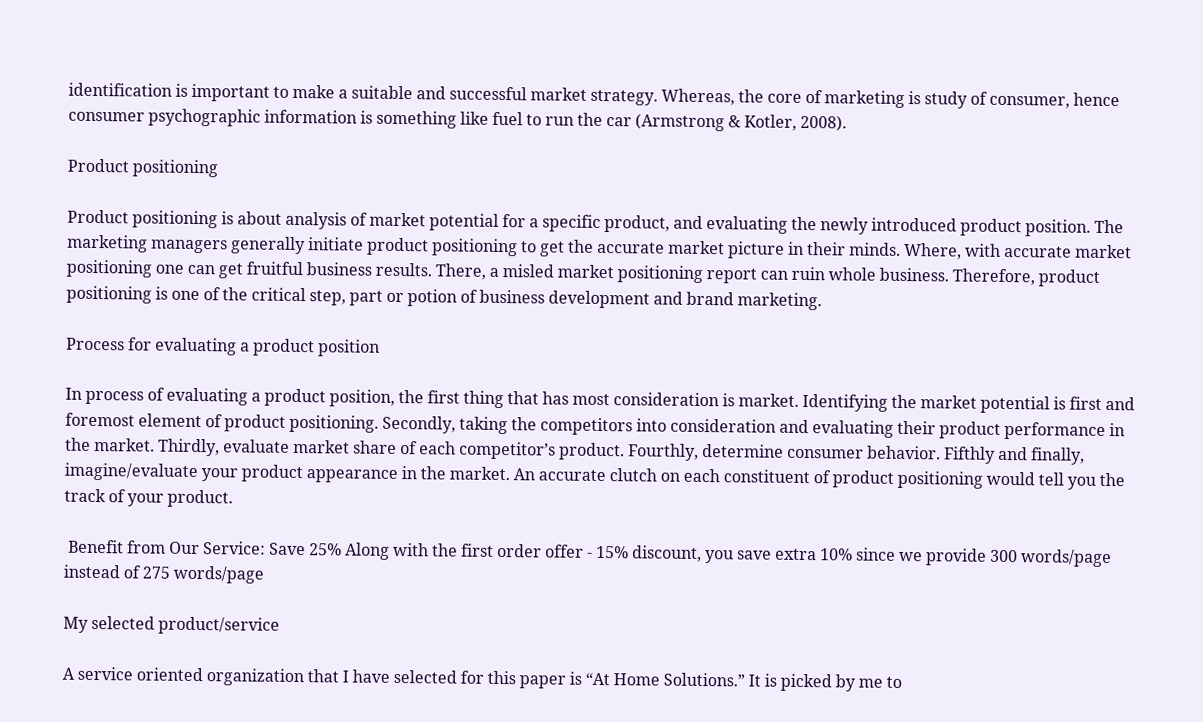identification is important to make a suitable and successful market strategy. Whereas, the core of marketing is study of consumer, hence consumer psychographic information is something like fuel to run the car (Armstrong & Kotler, 2008).

Product positioning

Product positioning is about analysis of market potential for a specific product, and evaluating the newly introduced product position. The marketing managers generally initiate product positioning to get the accurate market picture in their minds. Where, with accurate market positioning one can get fruitful business results. There, a misled market positioning report can ruin whole business. Therefore, product positioning is one of the critical step, part or potion of business development and brand marketing.

Process for evaluating a product position

In process of evaluating a product position, the first thing that has most consideration is market. Identifying the market potential is first and foremost element of product positioning. Secondly, taking the competitors into consideration and evaluating their product performance in the market. Thirdly, evaluate market share of each competitor’s product. Fourthly, determine consumer behavior. Fifthly and finally, imagine/evaluate your product appearance in the market. An accurate clutch on each constituent of product positioning would tell you the track of your product.

 Benefit from Our Service: Save 25% Along with the first order offer - 15% discount, you save extra 10% since we provide 300 words/page instead of 275 words/page

My selected product/service

A service oriented organization that I have selected for this paper is “At Home Solutions.” It is picked by me to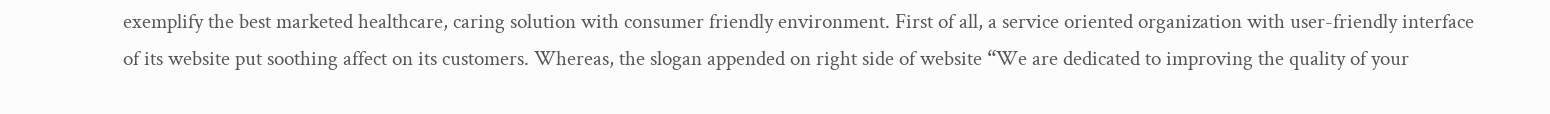exemplify the best marketed healthcare, caring solution with consumer friendly environment. First of all, a service oriented organization with user-friendly interface of its website put soothing affect on its customers. Whereas, the slogan appended on right side of website “We are dedicated to improving the quality of your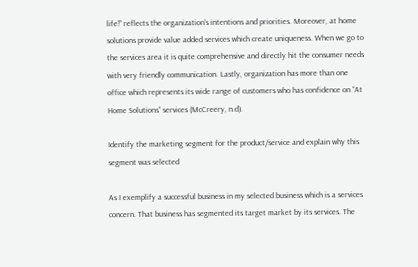life!” reflects the organization’s intentions and priorities. Moreover, at home solutions provide value added services which create uniqueness. When we go to the services area it is quite comprehensive and directly hit the consumer needs with very friendly communication. Lastly, organization has more than one office which represents its wide range of customers who has confidence on “At Home Solutions” services (McCreery, n.d).

Identify the marketing segment for the product/service and explain why this segment was selected

As I exemplify a successful business in my selected business which is a services concern. That business has segmented its target market by its services. The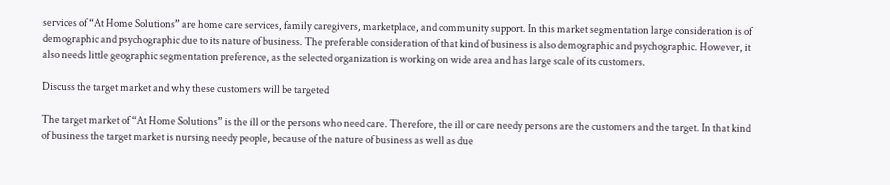services of “At Home Solutions” are home care services, family caregivers, marketplace, and community support. In this market segmentation large consideration is of demographic and psychographic due to its nature of business. The preferable consideration of that kind of business is also demographic and psychographic. However, it also needs little geographic segmentation preference, as the selected organization is working on wide area and has large scale of its customers.

Discuss the target market and why these customers will be targeted

The target market of “At Home Solutions” is the ill or the persons who need care. Therefore, the ill or care needy persons are the customers and the target. In that kind of business the target market is nursing needy people, because of the nature of business as well as due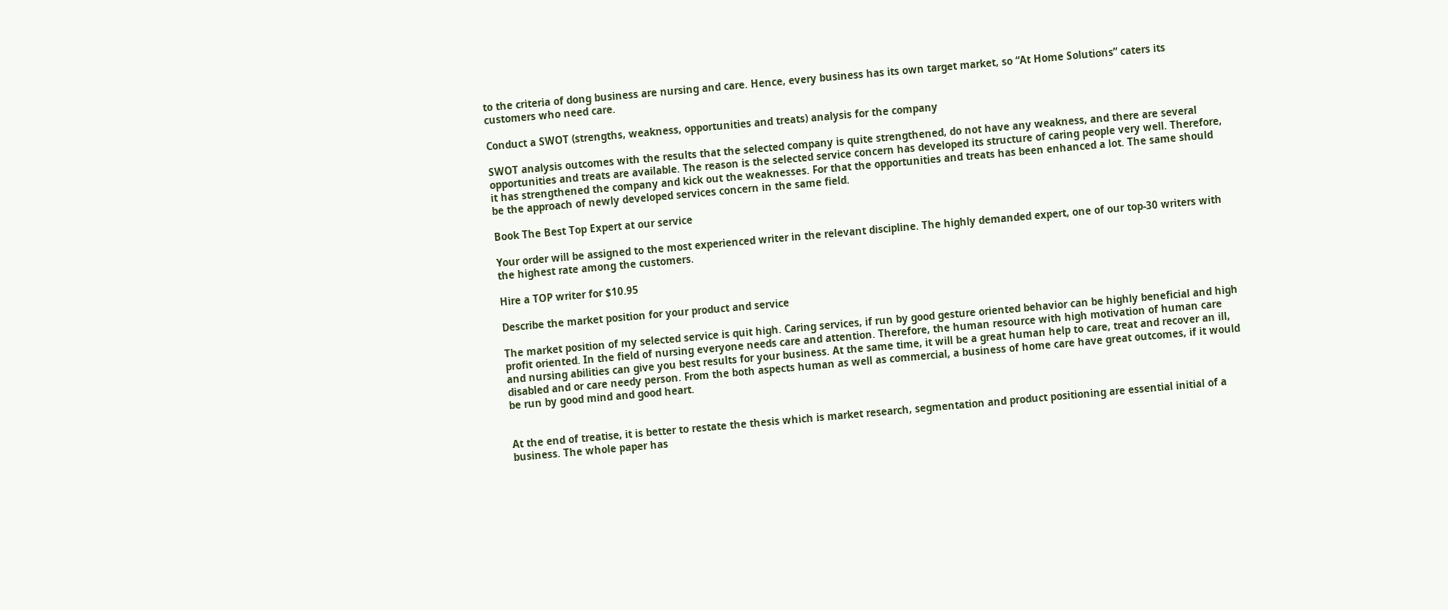to the criteria of dong business are nursing and care. Hence, every business has its own target market, so “At Home Solutions” caters its customers who need care.

Conduct a SWOT (strengths, weakness, opportunities and treats) analysis for the company

SWOT analysis outcomes with the results that the selected company is quite strengthened, do not have any weakness, and there are several opportunities and treats are available. The reason is the selected service concern has developed its structure of caring people very well. Therefore, it has strengthened the company and kick out the weaknesses. For that the opportunities and treats has been enhanced a lot. The same should be the approach of newly developed services concern in the same field.

Book The Best Top Expert at our service

Your order will be assigned to the most experienced writer in the relevant discipline. The highly demanded expert, one of our top-30 writers with the highest rate among the customers.

Hire a TOP writer for $10.95

Describe the market position for your product and service

The market position of my selected service is quit high. Caring services, if run by good gesture oriented behavior can be highly beneficial and high profit oriented. In the field of nursing everyone needs care and attention. Therefore, the human resource with high motivation of human care and nursing abilities can give you best results for your business. At the same time, it will be a great human help to care, treat and recover an ill, disabled and or care needy person. From the both aspects human as well as commercial, a business of home care have great outcomes, if it would be run by good mind and good heart.


At the end of treatise, it is better to restate the thesis which is market research, segmentation and product positioning are essential initial of a business. The whole paper has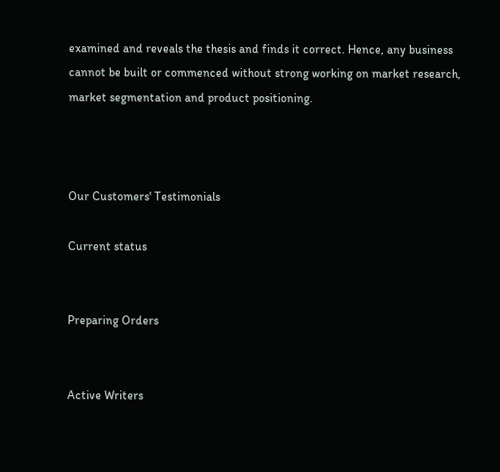examined and reveals the thesis and finds it correct. Hence, any business cannot be built or commenced without strong working on market research, market segmentation and product positioning.



Our Customers' Testimonials

Current status


Preparing Orders


Active Writers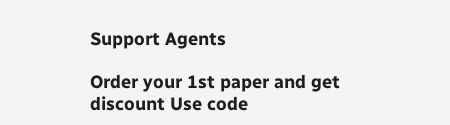Support Agents

Order your 1st paper and get discount Use code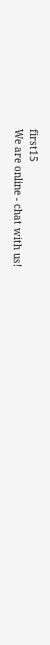first15
We are online - chat with us!